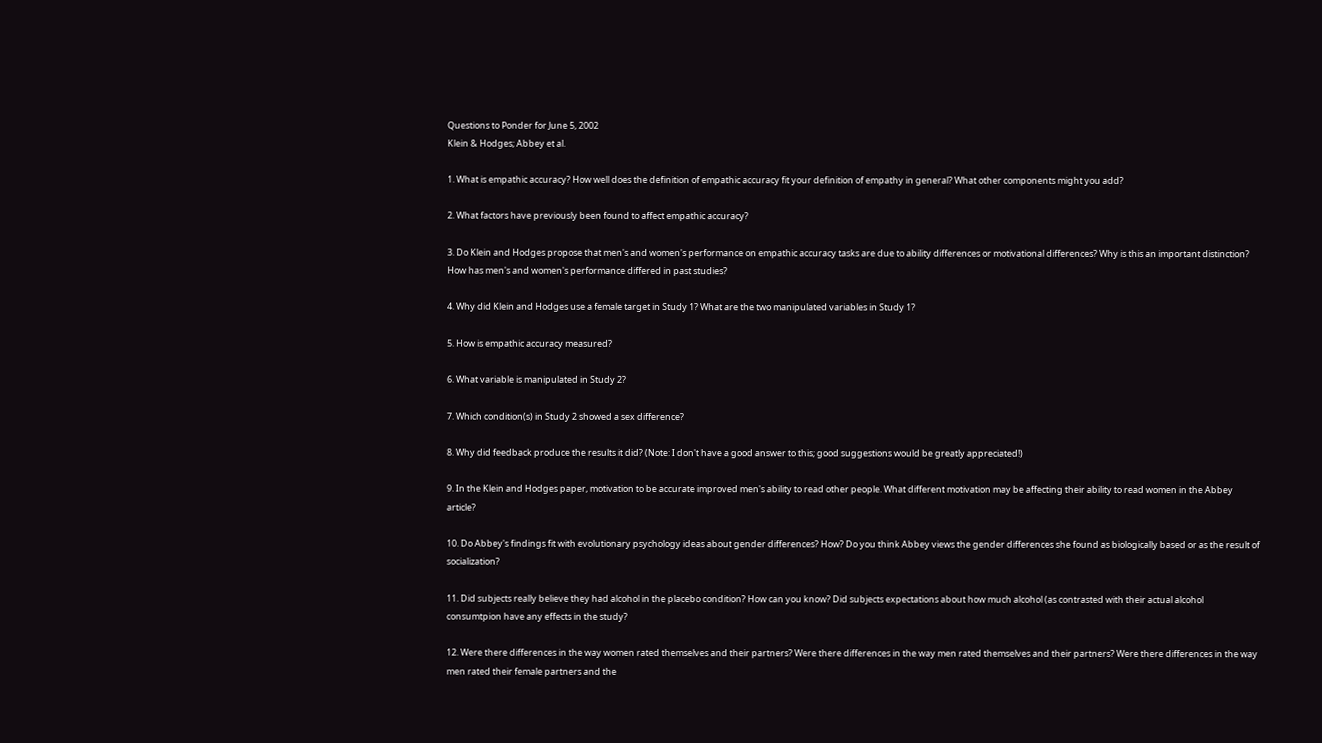Questions to Ponder for June 5, 2002
Klein & Hodges; Abbey et al.

1. What is empathic accuracy? How well does the definition of empathic accuracy fit your definition of empathy in general? What other components might you add?

2. What factors have previously been found to affect empathic accuracy?

3. Do Klein and Hodges propose that men's and women's performance on empathic accuracy tasks are due to ability differences or motivational differences? Why is this an important distinction? How has men's and women's performance differed in past studies?

4. Why did Klein and Hodges use a female target in Study 1? What are the two manipulated variables in Study 1?

5. How is empathic accuracy measured?

6. What variable is manipulated in Study 2?

7. Which condition(s) in Study 2 showed a sex difference?

8. Why did feedback produce the results it did? (Note: I don't have a good answer to this; good suggestions would be greatly appreciated!)

9. In the Klein and Hodges paper, motivation to be accurate improved men's ability to read other people. What different motivation may be affecting their ability to read women in the Abbey article?

10. Do Abbey's findings fit with evolutionary psychology ideas about gender differences? How? Do you think Abbey views the gender differences she found as biologically based or as the result of socialization?

11. Did subjects really believe they had alcohol in the placebo condition? How can you know? Did subjects expectations about how much alcohol (as contrasted with their actual alcohol consumtpion have any effects in the study?

12. Were there differences in the way women rated themselves and their partners? Were there differences in the way men rated themselves and their partners? Were there differences in the way men rated their female partners and the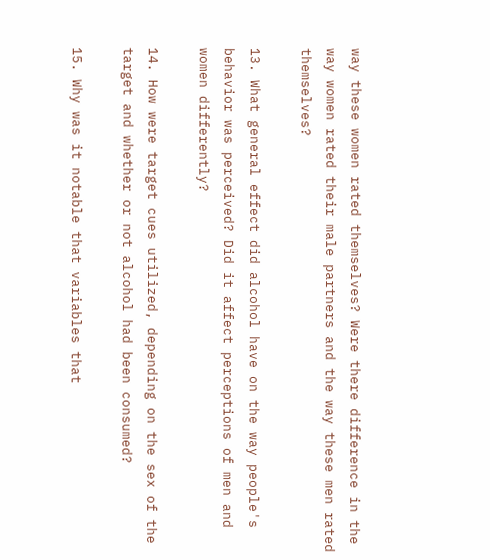way these women rated themselves? Were there difference in the way women rated their male partners and the way these men rated themselves?

13. What general effect did alcohol have on the way people's behavior was perceived? Did it affect perceptions of men and women differently?

14. How were target cues utilized, depending on the sex of the target and whether or not alcohol had been consumed?

15. Why was it notable that variables that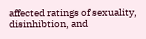affected ratings of sexuality, disinhibtion, and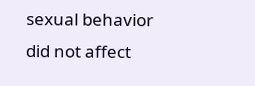sexual behavior did not affect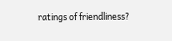ratings of friendliness?